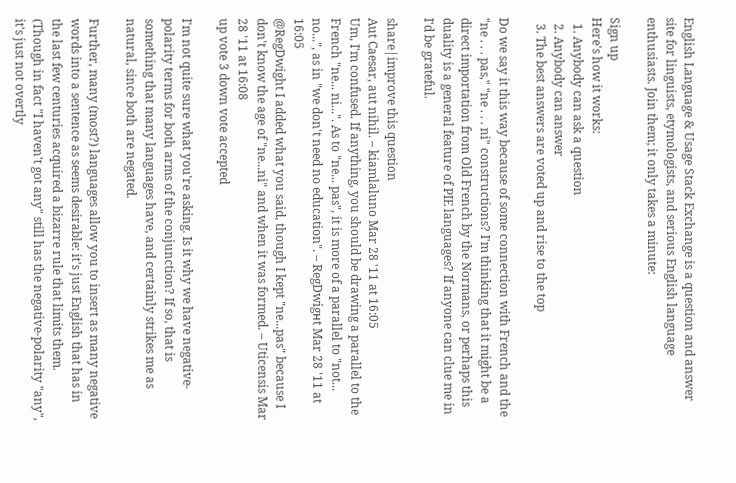English Language & Usage Stack Exchange is a question and answer site for linguists, etymologists, and serious English language enthusiasts. Join them; it only takes a minute:

Sign up
Here's how it works:
  1. Anybody can ask a question
  2. Anybody can answer
  3. The best answers are voted up and rise to the top

Do we say it this way because of some connection with French and the "ne . . . pas," "ne . . . ni" constructions? I'm thinking that it might be a direct importation from Old French by the Normans, or perhaps this duality is a general feature of PIE languages? If anyone can clue me in I'd be grateful.

share|improve this question
Aut Caesar, aut nihil. – kiamlaluno Mar 28 '11 at 16:05
Um, I'm confused. If anything, you should be drawing a parallel to the French "ne... ni...". As to "ne... pas", it is more of a parallel to "not... no...", as in "we don't need no education". – RegDwigнt Mar 28 '11 at 16:05
@RegDwight I added what you said, though I kept "ne...pas" because I don't know the age of "ne...ni" and when it was formed. – Uticensis Mar 28 '11 at 16:08
up vote 3 down vote accepted

I'm not quite sure what you're asking. Is it why we have negative-polarity terms for both arms of the conjunction? If so, that is something that many languages have, and certainly strikes me as natural, since both are negated.

Further, many (most?) languages allow you to insert as many negative words into a sentence as seems desirable: it's just English that has in the last few centuries acquired a bizarre rule that limits them. (Though in fact "I haven't got any" still has the negative-polarity "any", it's just not overtly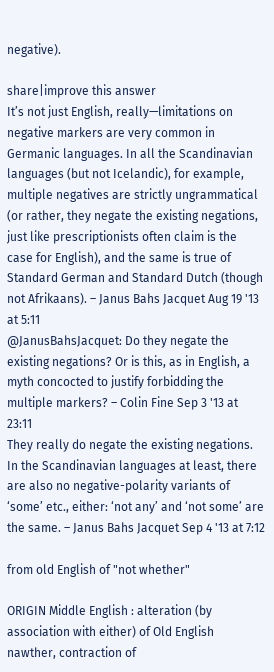negative).

share|improve this answer
It’s not just English, really—limitations on negative markers are very common in Germanic languages. In all the Scandinavian languages (but not Icelandic), for example, multiple negatives are strictly ungrammatical (or rather, they negate the existing negations, just like prescriptionists often claim is the case for English), and the same is true of Standard German and Standard Dutch (though not Afrikaans). – Janus Bahs Jacquet Aug 19 '13 at 5:11
@JanusBahsJacquet: Do they negate the existing negations? Or is this, as in English, a myth concocted to justify forbidding the multiple markers? – Colin Fine Sep 3 '13 at 23:11
They really do negate the existing negations. In the Scandinavian languages at least, there are also no negative-polarity variants of ‘some’ etc., either: ‘not any’ and ‘not some’ are the same. – Janus Bahs Jacquet Sep 4 '13 at 7:12

from old English of "not whether"

ORIGIN Middle English : alteration (by association with either) of Old English nawther, contraction of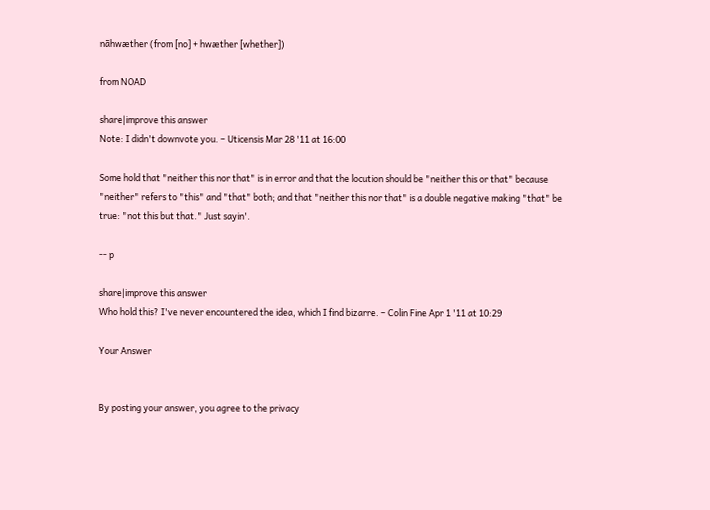nāhwæther (from [no] + hwæther [whether])

from NOAD

share|improve this answer
Note: I didn't downvote you. – Uticensis Mar 28 '11 at 16:00

Some hold that "neither this nor that" is in error and that the locution should be "neither this or that" because "neither" refers to "this" and "that" both; and that "neither this nor that" is a double negative making "that" be true: "not this but that." Just sayin'.

-- p

share|improve this answer
Who hold this? I've never encountered the idea, which I find bizarre. – Colin Fine Apr 1 '11 at 10:29

Your Answer


By posting your answer, you agree to the privacy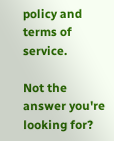policy and terms of service.

Not the answer you're looking for?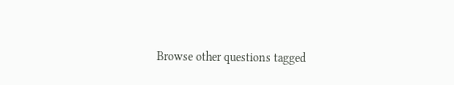Browse other questions tagged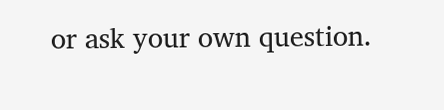or ask your own question.